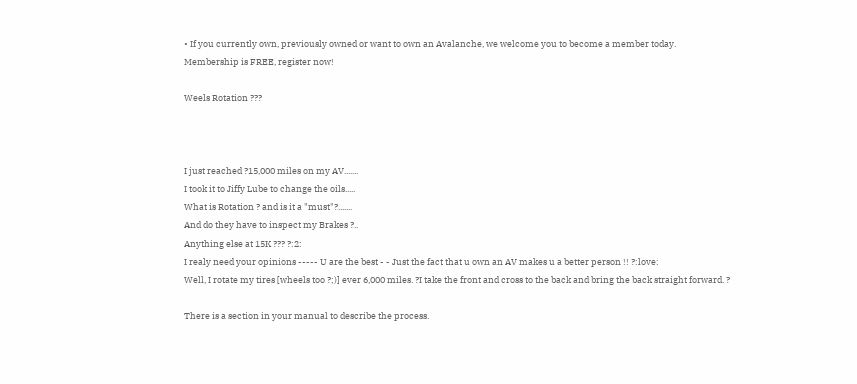• If you currently own, previously owned or want to own an Avalanche, we welcome you to become a member today. Membership is FREE, register now!

Weels Rotation ???



I just reached ?15,000 miles on my AV.......
I took it to Jiffy Lube to change the oils.....
What is Rotation ? and is it a "must"?.......
And do they have to inspect my Brakes ?..
Anything else at 15K ??? ?:2:
I realy need your opinions ----- U are the best - - Just the fact that u own an AV makes u a better person !! ?:love:
Well, I rotate my tires [wheels too ?;)] ever 6,000 miles. ?I take the front and cross to the back and bring the back straight forward. ?

There is a section in your manual to describe the process.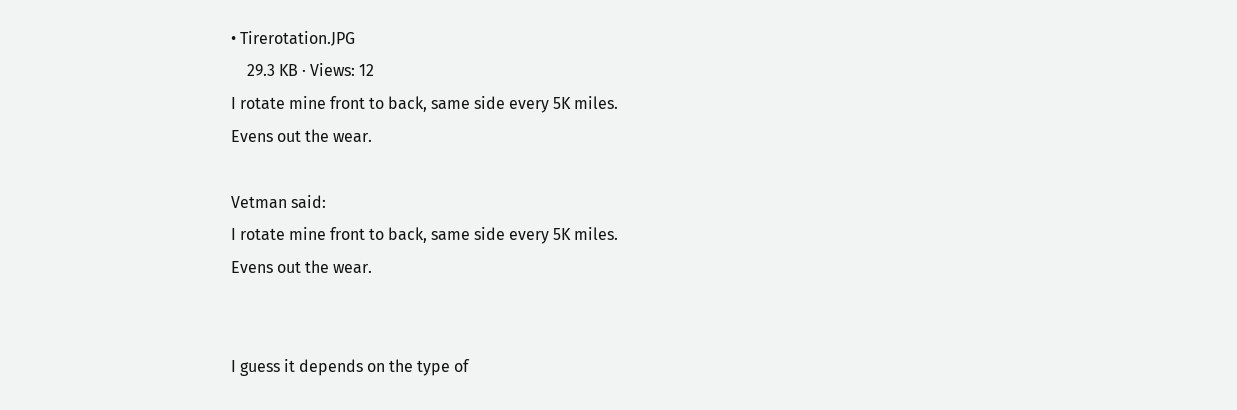• Tirerotation.JPG
    29.3 KB · Views: 12
I rotate mine front to back, same side every 5K miles.
Evens out the wear.

Vetman said:
I rotate mine front to back, same side every 5K miles.
Evens out the wear.


I guess it depends on the type of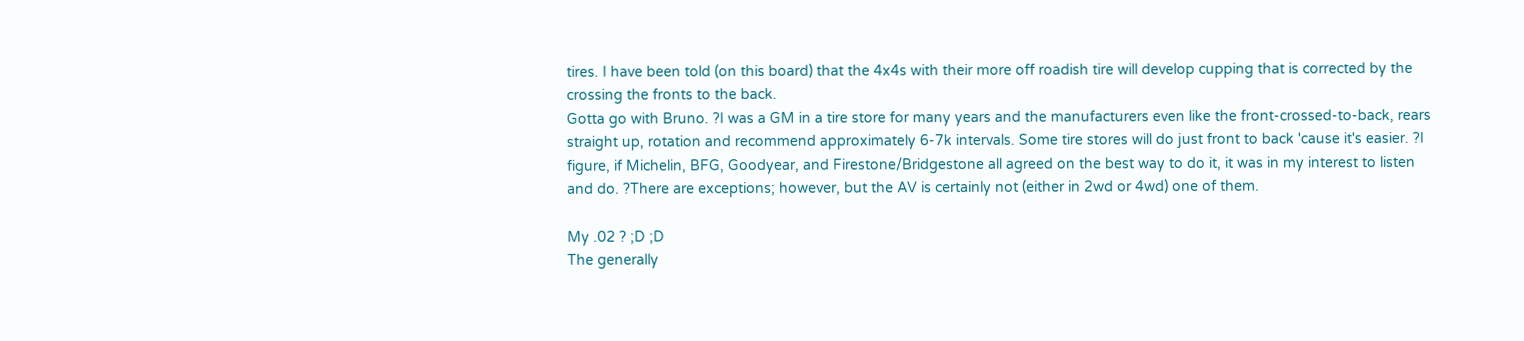tires. I have been told (on this board) that the 4x4s with their more off roadish tire will develop cupping that is corrected by the crossing the fronts to the back.
Gotta go with Bruno. ?I was a GM in a tire store for many years and the manufacturers even like the front-crossed-to-back, rears straight up, rotation and recommend approximately 6-7k intervals. Some tire stores will do just front to back 'cause it's easier. ?I figure, if Michelin, BFG, Goodyear, and Firestone/Bridgestone all agreed on the best way to do it, it was in my interest to listen and do. ?There are exceptions; however, but the AV is certainly not (either in 2wd or 4wd) one of them.

My .02 ? ;D ;D
The generally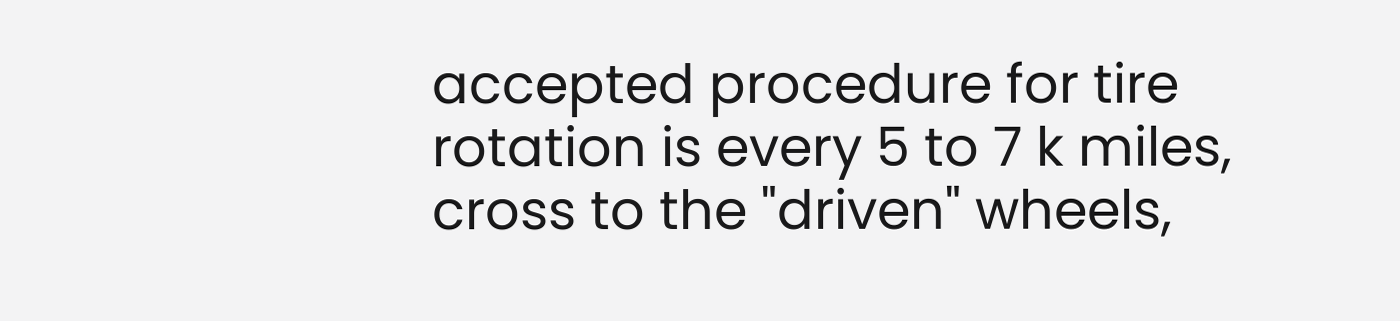accepted procedure for tire rotation is every 5 to 7 k miles, cross to the "driven" wheels,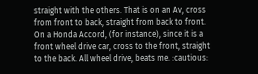straight with the others. That is on an Av, cross from front to back, straight from back to front. On a Honda Accord, (for instance), since it is a front wheel drive car, cross to the front, straight to the back. All wheel drive, beats me. :cautious: